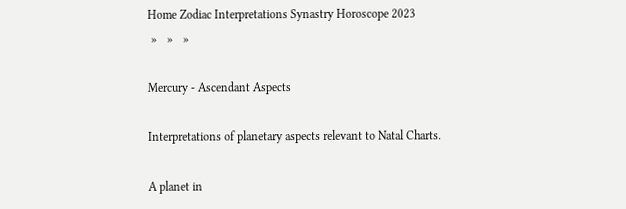Home Zodiac Interpretations Synastry Horoscope 2023
 »   »   »

Mercury - Ascendant Aspects

Interpretations of planetary aspects relevant to Natal Charts.

A planet in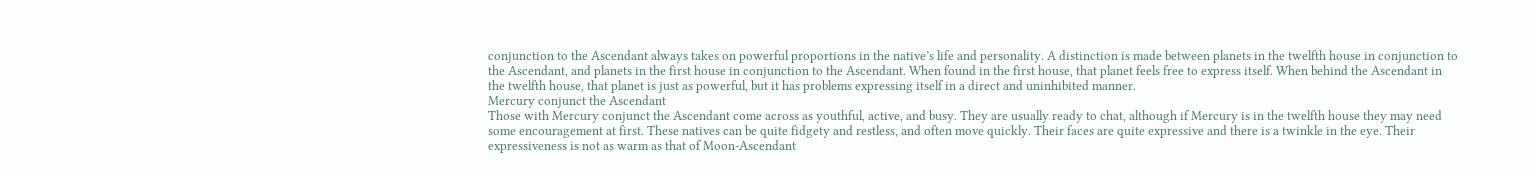conjunction to the Ascendant always takes on powerful proportions in the native’s life and personality. A distinction is made between planets in the twelfth house in conjunction to the Ascendant, and planets in the first house in conjunction to the Ascendant. When found in the first house, that planet feels free to express itself. When behind the Ascendant in the twelfth house, that planet is just as powerful, but it has problems expressing itself in a direct and uninhibited manner.
Mercury conjunct the Ascendant
Those with Mercury conjunct the Ascendant come across as youthful, active, and busy. They are usually ready to chat, although if Mercury is in the twelfth house they may need some encouragement at first. These natives can be quite fidgety and restless, and often move quickly. Their faces are quite expressive and there is a twinkle in the eye. Their expressiveness is not as warm as that of Moon-Ascendant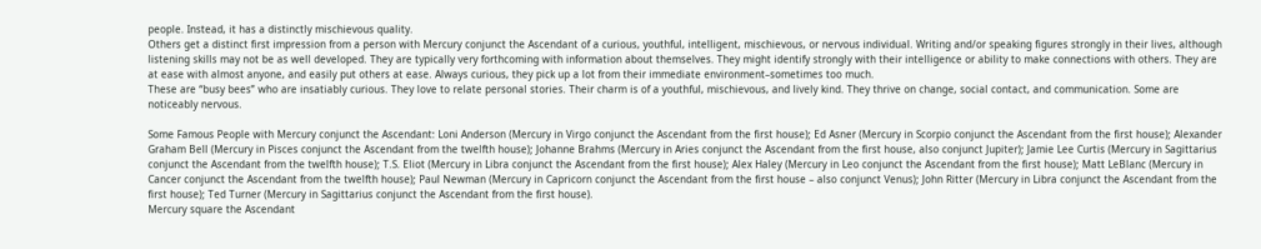people. Instead, it has a distinctly mischievous quality.
Others get a distinct first impression from a person with Mercury conjunct the Ascendant of a curious, youthful, intelligent, mischievous, or nervous individual. Writing and/or speaking figures strongly in their lives, although listening skills may not be as well developed. They are typically very forthcoming with information about themselves. They might identify strongly with their intelligence or ability to make connections with others. They are at ease with almost anyone, and easily put others at ease. Always curious, they pick up a lot from their immediate environment–sometimes too much.
These are “busy bees” who are insatiably curious. They love to relate personal stories. Their charm is of a youthful, mischievous, and lively kind. They thrive on change, social contact, and communication. Some are noticeably nervous.

Some Famous People with Mercury conjunct the Ascendant: Loni Anderson (Mercury in Virgo conjunct the Ascendant from the first house); Ed Asner (Mercury in Scorpio conjunct the Ascendant from the first house); Alexander Graham Bell (Mercury in Pisces conjunct the Ascendant from the twelfth house); Johanne Brahms (Mercury in Aries conjunct the Ascendant from the first house, also conjunct Jupiter); Jamie Lee Curtis (Mercury in Sagittarius conjunct the Ascendant from the twelfth house); T.S. Eliot (Mercury in Libra conjunct the Ascendant from the first house); Alex Haley (Mercury in Leo conjunct the Ascendant from the first house); Matt LeBlanc (Mercury in Cancer conjunct the Ascendant from the twelfth house); Paul Newman (Mercury in Capricorn conjunct the Ascendant from the first house – also conjunct Venus); John Ritter (Mercury in Libra conjunct the Ascendant from the first house); Ted Turner (Mercury in Sagittarius conjunct the Ascendant from the first house).
Mercury square the Ascendant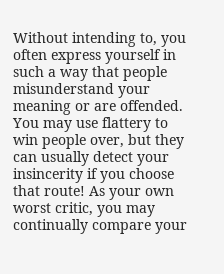Without intending to, you often express yourself in such a way that people misunderstand your meaning or are offended. You may use flattery to win people over, but they can usually detect your insincerity if you choose that route! As your own worst critic, you may continually compare your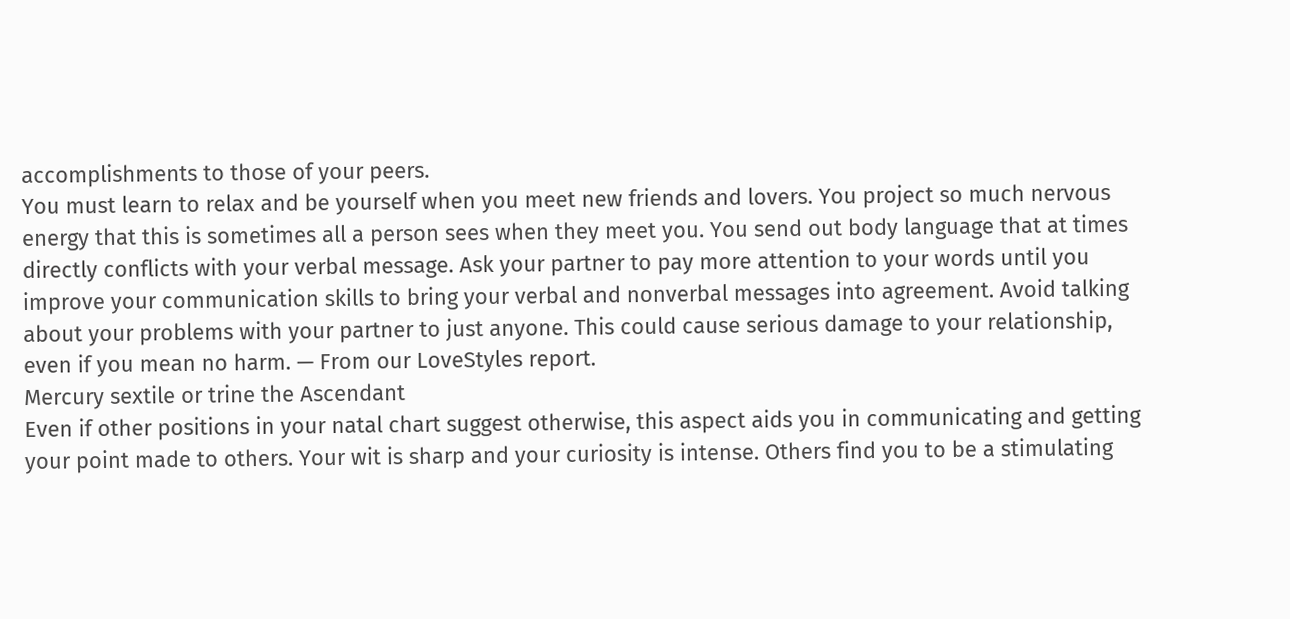accomplishments to those of your peers.
You must learn to relax and be yourself when you meet new friends and lovers. You project so much nervous energy that this is sometimes all a person sees when they meet you. You send out body language that at times directly conflicts with your verbal message. Ask your partner to pay more attention to your words until you improve your communication skills to bring your verbal and nonverbal messages into agreement. Avoid talking about your problems with your partner to just anyone. This could cause serious damage to your relationship, even if you mean no harm. — From our LoveStyles report.
Mercury sextile or trine the Ascendant
Even if other positions in your natal chart suggest otherwise, this aspect aids you in communicating and getting your point made to others. Your wit is sharp and your curiosity is intense. Others find you to be a stimulating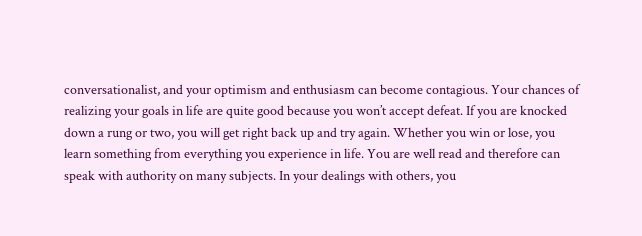conversationalist, and your optimism and enthusiasm can become contagious. Your chances of realizing your goals in life are quite good because you won’t accept defeat. If you are knocked down a rung or two, you will get right back up and try again. Whether you win or lose, you learn something from everything you experience in life. You are well read and therefore can speak with authority on many subjects. In your dealings with others, you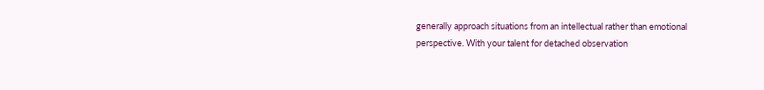generally approach situations from an intellectual rather than emotional perspective. With your talent for detached observation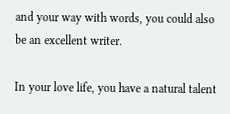and your way with words, you could also be an excellent writer.

In your love life, you have a natural talent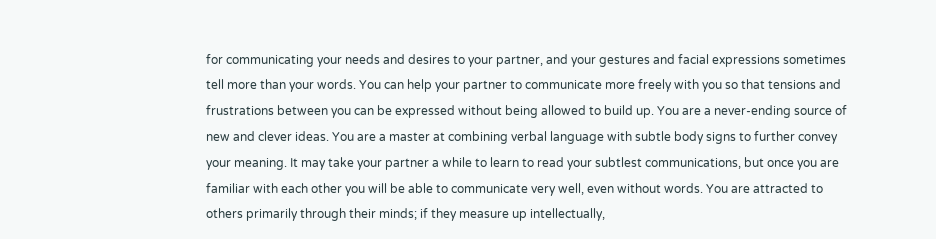for communicating your needs and desires to your partner, and your gestures and facial expressions sometimes tell more than your words. You can help your partner to communicate more freely with you so that tensions and frustrations between you can be expressed without being allowed to build up. You are a never-ending source of new and clever ideas. You are a master at combining verbal language with subtle body signs to further convey your meaning. It may take your partner a while to learn to read your subtlest communications, but once you are familiar with each other you will be able to communicate very well, even without words. You are attracted to others primarily through their minds; if they measure up intellectually,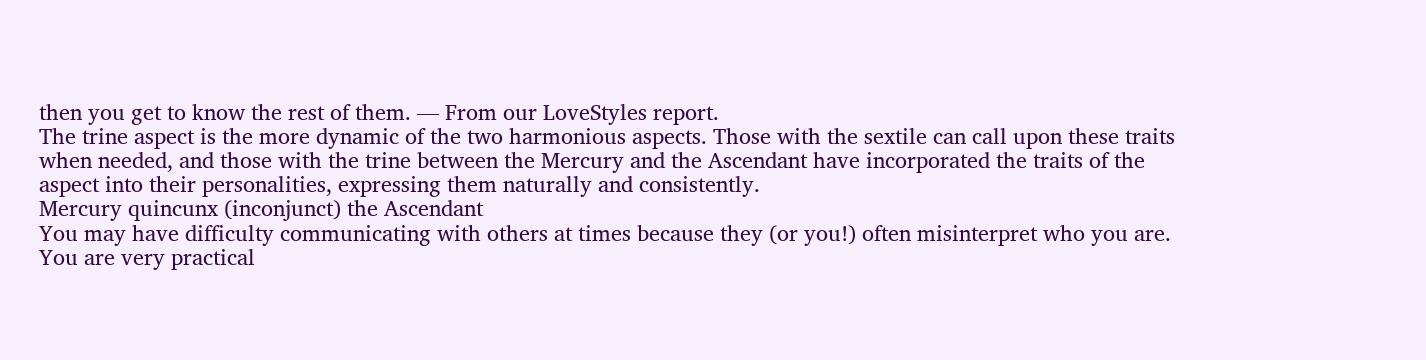then you get to know the rest of them. — From our LoveStyles report.
The trine aspect is the more dynamic of the two harmonious aspects. Those with the sextile can call upon these traits when needed, and those with the trine between the Mercury and the Ascendant have incorporated the traits of the aspect into their personalities, expressing them naturally and consistently.
Mercury quincunx (inconjunct) the Ascendant
You may have difficulty communicating with others at times because they (or you!) often misinterpret who you are. You are very practical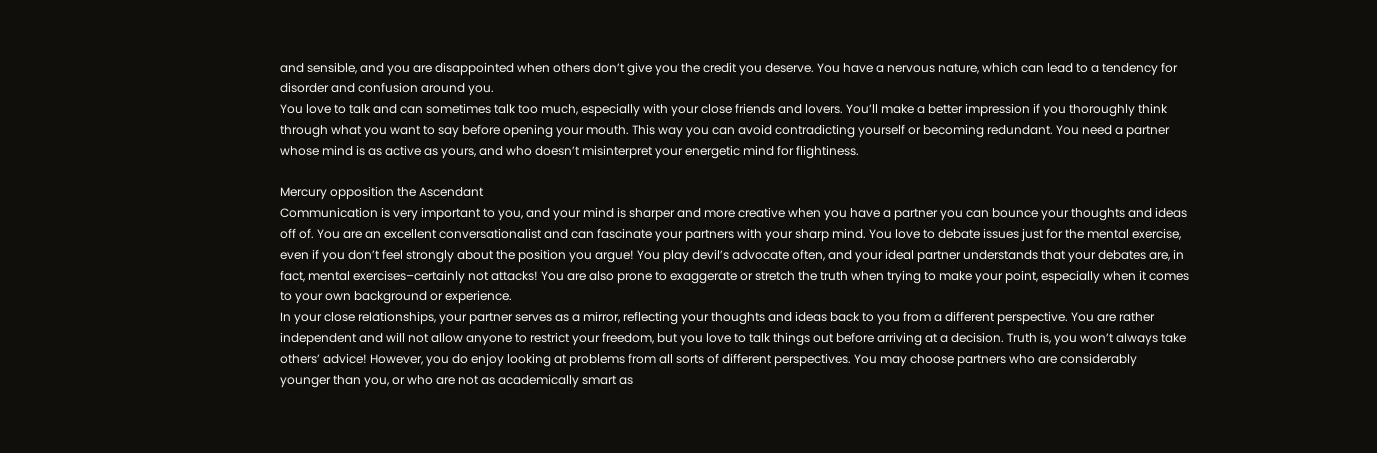and sensible, and you are disappointed when others don’t give you the credit you deserve. You have a nervous nature, which can lead to a tendency for disorder and confusion around you.
You love to talk and can sometimes talk too much, especially with your close friends and lovers. You’ll make a better impression if you thoroughly think through what you want to say before opening your mouth. This way you can avoid contradicting yourself or becoming redundant. You need a partner whose mind is as active as yours, and who doesn’t misinterpret your energetic mind for flightiness.

Mercury opposition the Ascendant
Communication is very important to you, and your mind is sharper and more creative when you have a partner you can bounce your thoughts and ideas off of. You are an excellent conversationalist and can fascinate your partners with your sharp mind. You love to debate issues just for the mental exercise, even if you don’t feel strongly about the position you argue! You play devil’s advocate often, and your ideal partner understands that your debates are, in fact, mental exercises–certainly not attacks! You are also prone to exaggerate or stretch the truth when trying to make your point, especially when it comes to your own background or experience.
In your close relationships, your partner serves as a mirror, reflecting your thoughts and ideas back to you from a different perspective. You are rather independent and will not allow anyone to restrict your freedom, but you love to talk things out before arriving at a decision. Truth is, you won’t always take others’ advice! However, you do enjoy looking at problems from all sorts of different perspectives. You may choose partners who are considerably younger than you, or who are not as academically smart as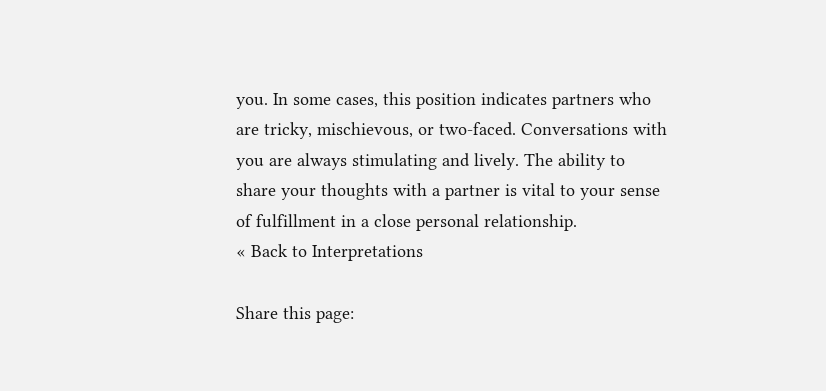you. In some cases, this position indicates partners who are tricky, mischievous, or two-faced. Conversations with you are always stimulating and lively. The ability to share your thoughts with a partner is vital to your sense of fulfillment in a close personal relationship.
« Back to Interpretations

Share this page: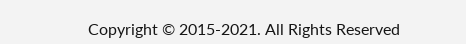Copyright © 2015-2021. All Rights Reserved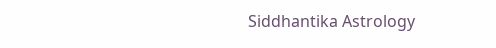Siddhantika Astrology